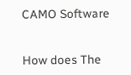CAMO Software


How does The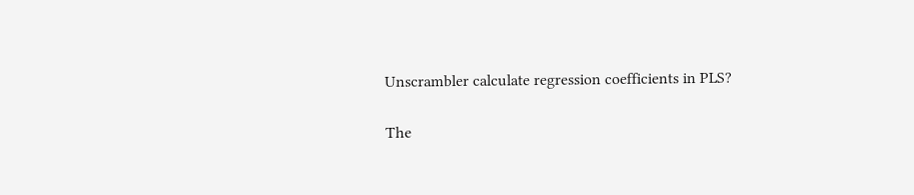Unscrambler calculate regression coefficients in PLS?

The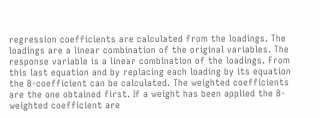regression coefficients are calculated from the loadings. The loadings are a linear combination of the original variables. The response variable is a linear combination of the loadings. From this last equation and by replacing each loading by its equation the B-coefficient can be calculated. The weighted coefficients are the one obtained first. If a weight has been applied the B-weighted coefficient are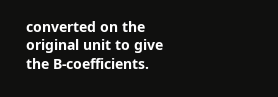converted on the original unit to give the B-coefficients.